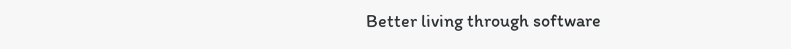Better living through software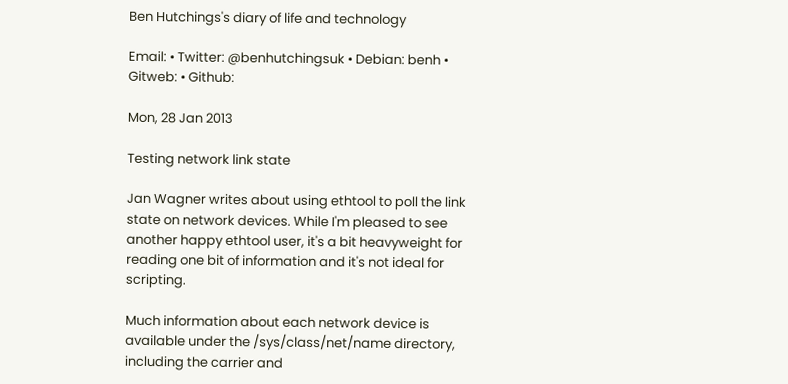Ben Hutchings's diary of life and technology

Email: • Twitter: @benhutchingsuk • Debian: benh • Gitweb: • Github:

Mon, 28 Jan 2013

Testing network link state

Jan Wagner writes about using ethtool to poll the link state on network devices. While I'm pleased to see another happy ethtool user, it's a bit heavyweight for reading one bit of information and it's not ideal for scripting.

Much information about each network device is available under the /sys/class/net/name directory, including the carrier and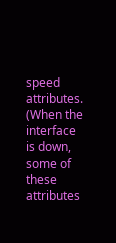speed attributes. (When the interface is down, some of these attributes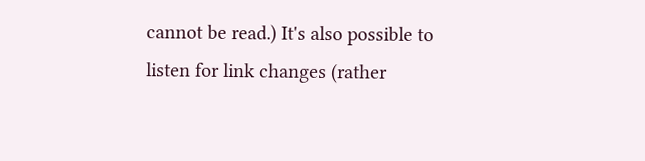cannot be read.) It's also possible to listen for link changes (rather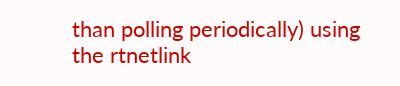than polling periodically) using the rtnetlink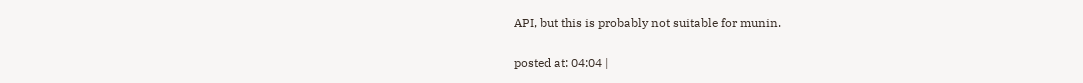API, but this is probably not suitable for munin.

posted at: 04:04 |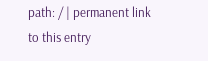path: / | permanent link to this entry